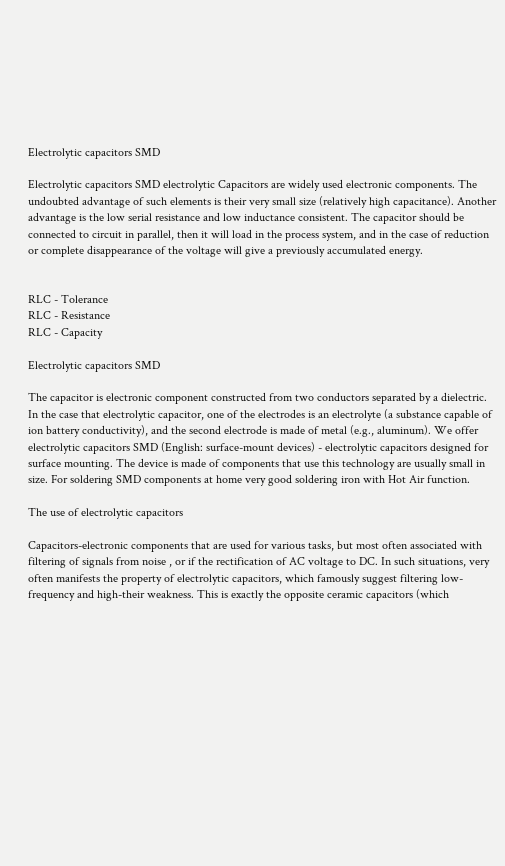Electrolytic capacitors SMD

Electrolytic capacitors SMD electrolytic Capacitors are widely used electronic components. The undoubted advantage of such elements is their very small size (relatively high capacitance). Another advantage is the low serial resistance and low inductance consistent. The capacitor should be connected to circuit in parallel, then it will load in the process system, and in the case of reduction or complete disappearance of the voltage will give a previously accumulated energy.


RLC - Tolerance
RLC - Resistance
RLC - Capacity

Electrolytic capacitors SMD

The capacitor is electronic component constructed from two conductors separated by a dielectric. In the case that electrolytic capacitor, one of the electrodes is an electrolyte (a substance capable of ion battery conductivity), and the second electrode is made of metal (e.g., aluminum). We offer electrolytic capacitors SMD (English: surface-mount devices) - electrolytic capacitors designed for surface mounting. The device is made of components that use this technology are usually small in size. For soldering SMD components at home very good soldering iron with Hot Air function.

The use of electrolytic capacitors

Capacitors-electronic components that are used for various tasks, but most often associated with filtering of signals from noise , or if the rectification of AC voltage to DC. In such situations, very often manifests the property of electrolytic capacitors, which famously suggest filtering low-frequency and high-their weakness. This is exactly the opposite ceramic capacitors (which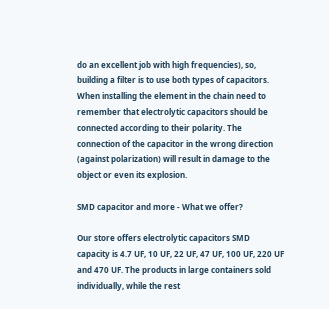do an excellent job with high frequencies), so, building a filter is to use both types of capacitors. When installing the element in the chain need to remember that electrolytic capacitors should be connected according to their polarity. The connection of the capacitor in the wrong direction (against polarization) will result in damage to the object or even its explosion.

SMD capacitor and more - What we offer?

Our store offers electrolytic capacitors SMD capacity is 4.7 UF, 10 UF, 22 UF, 47 UF, 100 UF, 220 UF and 470 UF. The products in large containers sold individually, while the rest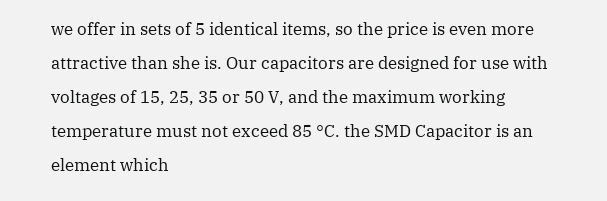we offer in sets of 5 identical items, so the price is even more attractive than she is. Our capacitors are designed for use with voltages of 15, 25, 35 or 50 V, and the maximum working temperature must not exceed 85 °C. the SMD Capacitor is an element which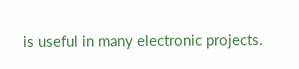is useful in many electronic projects.